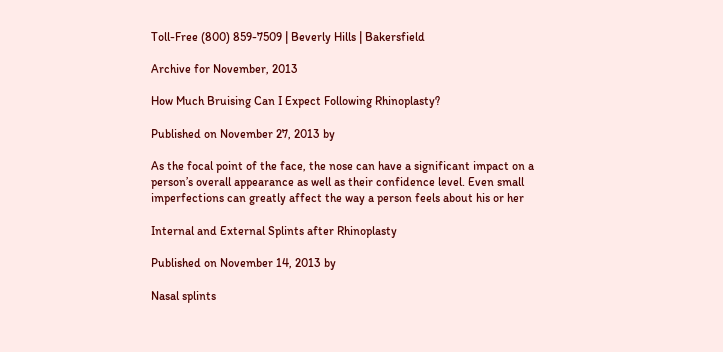Toll-Free (800) 859-7509 | Beverly Hills | Bakersfield

Archive for November, 2013

How Much Bruising Can I Expect Following Rhinoplasty?

Published on November 27, 2013 by

As the focal point of the face, the nose can have a significant impact on a person’s overall appearance as well as their confidence level. Even small imperfections can greatly affect the way a person feels about his or her

Internal and External Splints after Rhinoplasty

Published on November 14, 2013 by

Nasal splints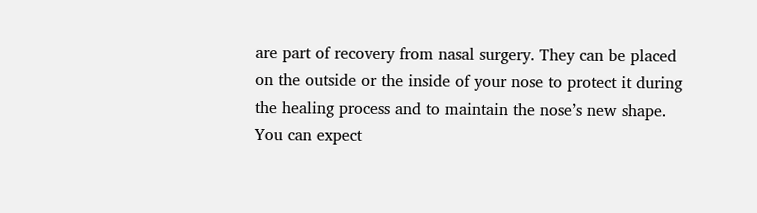are part of recovery from nasal surgery. They can be placed on the outside or the inside of your nose to protect it during the healing process and to maintain the nose’s new shape. You can expect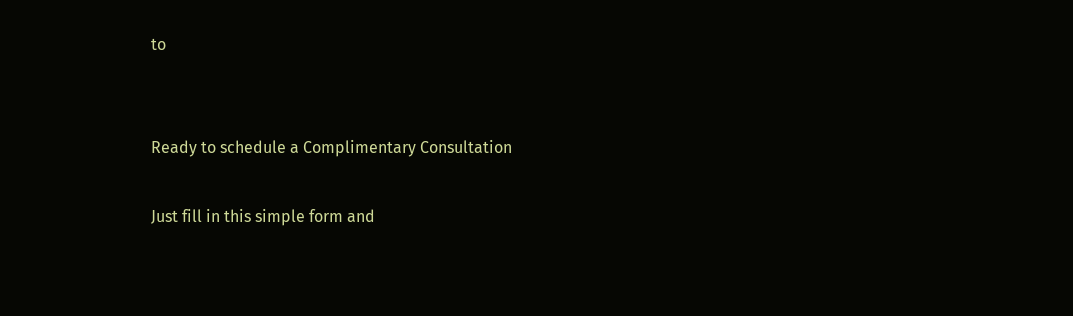to


Ready to schedule a Complimentary Consultation

Just fill in this simple form and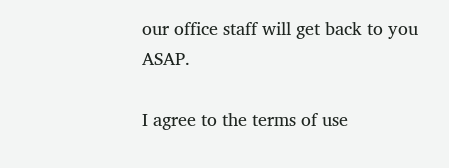our office staff will get back to you ASAP.

I agree to the terms of use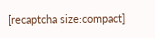[recaptcha size:compact]